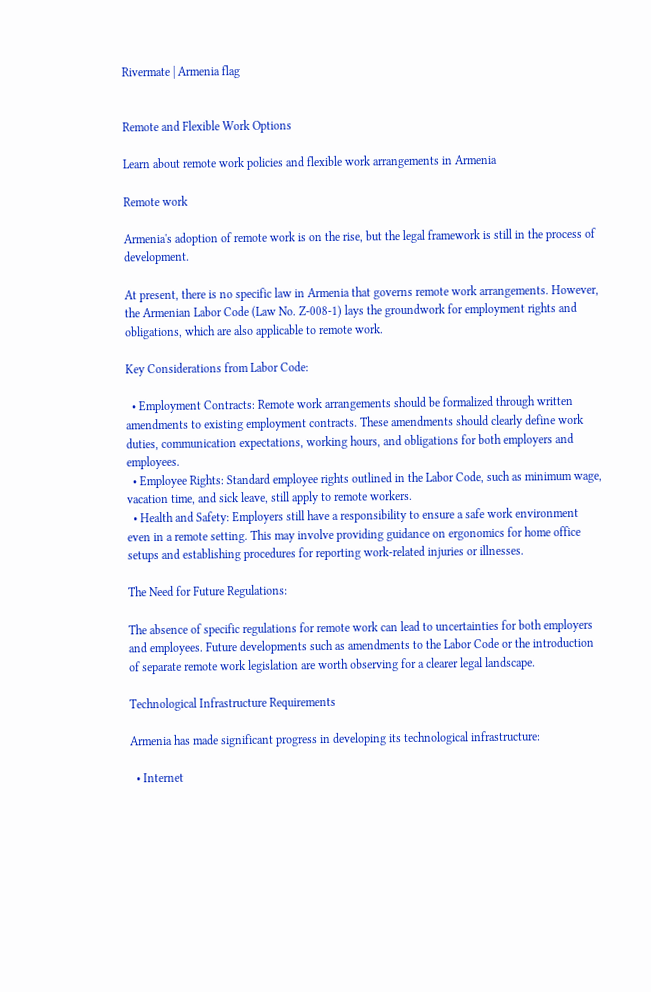Rivermate | Armenia flag


Remote and Flexible Work Options

Learn about remote work policies and flexible work arrangements in Armenia

Remote work

Armenia's adoption of remote work is on the rise, but the legal framework is still in the process of development.

At present, there is no specific law in Armenia that governs remote work arrangements. However, the Armenian Labor Code (Law No. Z-008-1) lays the groundwork for employment rights and obligations, which are also applicable to remote work.

Key Considerations from Labor Code:

  • Employment Contracts: Remote work arrangements should be formalized through written amendments to existing employment contracts. These amendments should clearly define work duties, communication expectations, working hours, and obligations for both employers and employees.
  • Employee Rights: Standard employee rights outlined in the Labor Code, such as minimum wage, vacation time, and sick leave, still apply to remote workers.
  • Health and Safety: Employers still have a responsibility to ensure a safe work environment even in a remote setting. This may involve providing guidance on ergonomics for home office setups and establishing procedures for reporting work-related injuries or illnesses.

The Need for Future Regulations:

The absence of specific regulations for remote work can lead to uncertainties for both employers and employees. Future developments such as amendments to the Labor Code or the introduction of separate remote work legislation are worth observing for a clearer legal landscape.

Technological Infrastructure Requirements

Armenia has made significant progress in developing its technological infrastructure:

  • Internet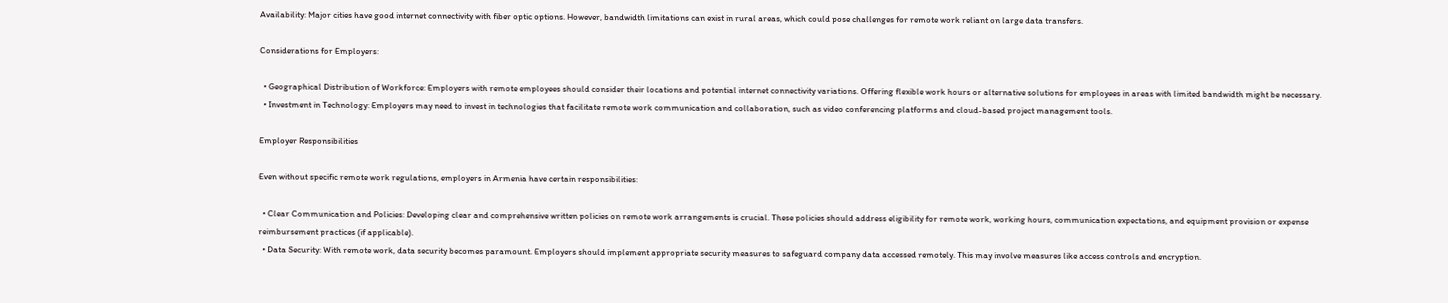Availability: Major cities have good internet connectivity with fiber optic options. However, bandwidth limitations can exist in rural areas, which could pose challenges for remote work reliant on large data transfers.

Considerations for Employers:

  • Geographical Distribution of Workforce: Employers with remote employees should consider their locations and potential internet connectivity variations. Offering flexible work hours or alternative solutions for employees in areas with limited bandwidth might be necessary.
  • Investment in Technology: Employers may need to invest in technologies that facilitate remote work communication and collaboration, such as video conferencing platforms and cloud-based project management tools.

Employer Responsibilities

Even without specific remote work regulations, employers in Armenia have certain responsibilities:

  • Clear Communication and Policies: Developing clear and comprehensive written policies on remote work arrangements is crucial. These policies should address eligibility for remote work, working hours, communication expectations, and equipment provision or expense reimbursement practices (if applicable).
  • Data Security: With remote work, data security becomes paramount. Employers should implement appropriate security measures to safeguard company data accessed remotely. This may involve measures like access controls and encryption.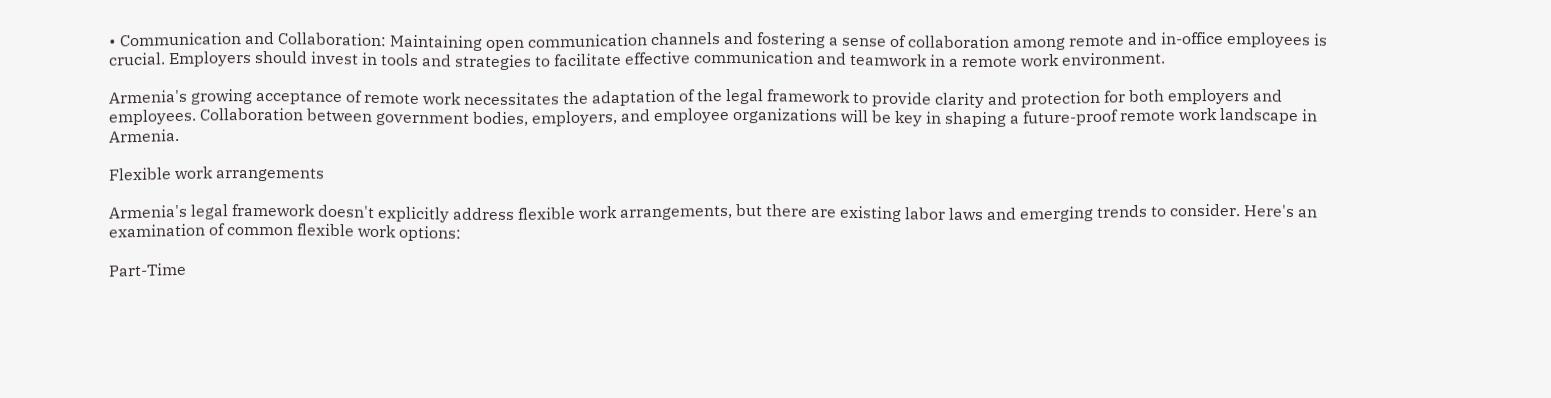• Communication and Collaboration: Maintaining open communication channels and fostering a sense of collaboration among remote and in-office employees is crucial. Employers should invest in tools and strategies to facilitate effective communication and teamwork in a remote work environment.

Armenia's growing acceptance of remote work necessitates the adaptation of the legal framework to provide clarity and protection for both employers and employees. Collaboration between government bodies, employers, and employee organizations will be key in shaping a future-proof remote work landscape in Armenia.

Flexible work arrangements

Armenia's legal framework doesn't explicitly address flexible work arrangements, but there are existing labor laws and emerging trends to consider. Here's an examination of common flexible work options:

Part-Time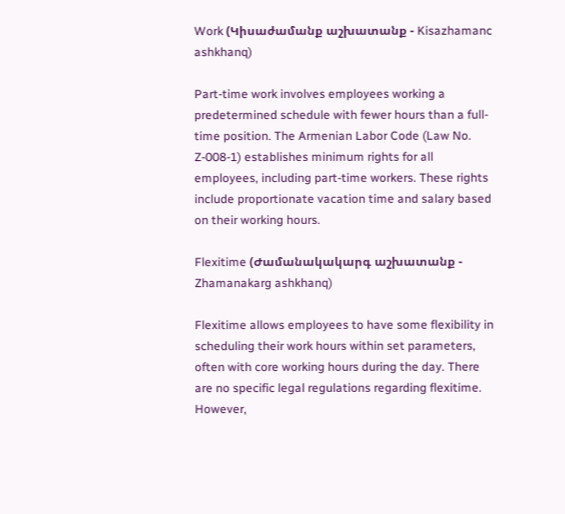Work (Կիսաժամանք աշխատանք - Kisazhamanc ashkhanq)

Part-time work involves employees working a predetermined schedule with fewer hours than a full-time position. The Armenian Labor Code (Law No. Z-008-1) establishes minimum rights for all employees, including part-time workers. These rights include proportionate vacation time and salary based on their working hours.

Flexitime (Ժամանակակարգ աշխատանք - Zhamanakarg ashkhanq)

Flexitime allows employees to have some flexibility in scheduling their work hours within set parameters, often with core working hours during the day. There are no specific legal regulations regarding flexitime. However,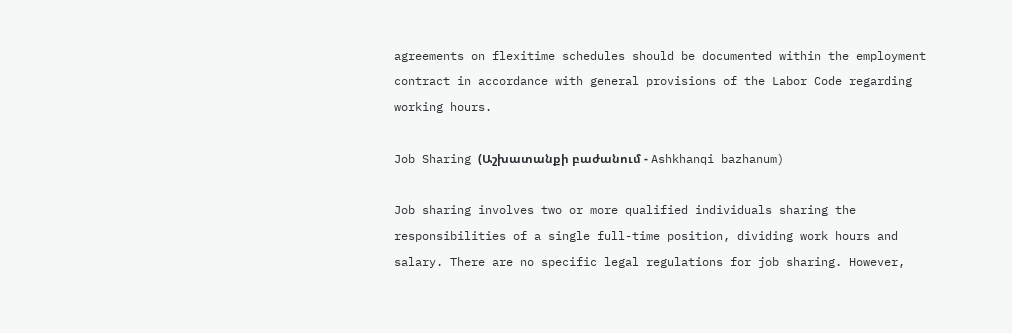agreements on flexitime schedules should be documented within the employment contract in accordance with general provisions of the Labor Code regarding working hours.

Job Sharing (Աշխատանքի բաժանում - Ashkhanqi bazhanum)

Job sharing involves two or more qualified individuals sharing the responsibilities of a single full-time position, dividing work hours and salary. There are no specific legal regulations for job sharing. However,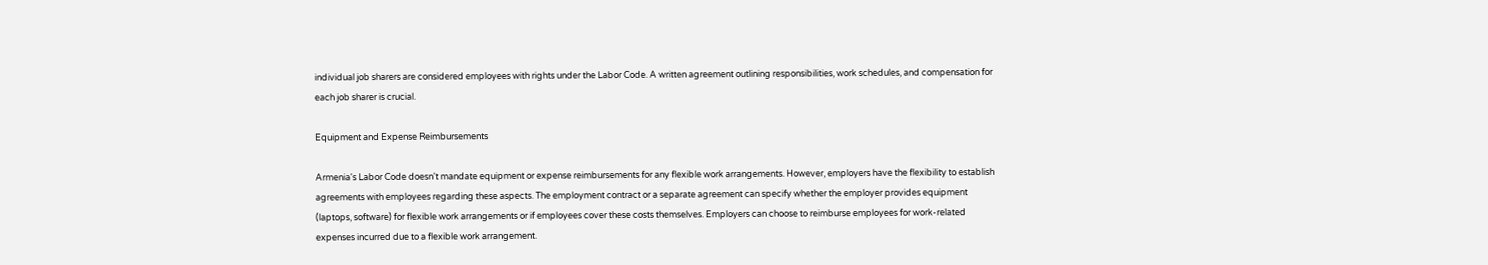individual job sharers are considered employees with rights under the Labor Code. A written agreement outlining responsibilities, work schedules, and compensation for each job sharer is crucial.

Equipment and Expense Reimbursements

Armenia's Labor Code doesn't mandate equipment or expense reimbursements for any flexible work arrangements. However, employers have the flexibility to establish agreements with employees regarding these aspects. The employment contract or a separate agreement can specify whether the employer provides equipment (laptops, software) for flexible work arrangements or if employees cover these costs themselves. Employers can choose to reimburse employees for work-related expenses incurred due to a flexible work arrangement.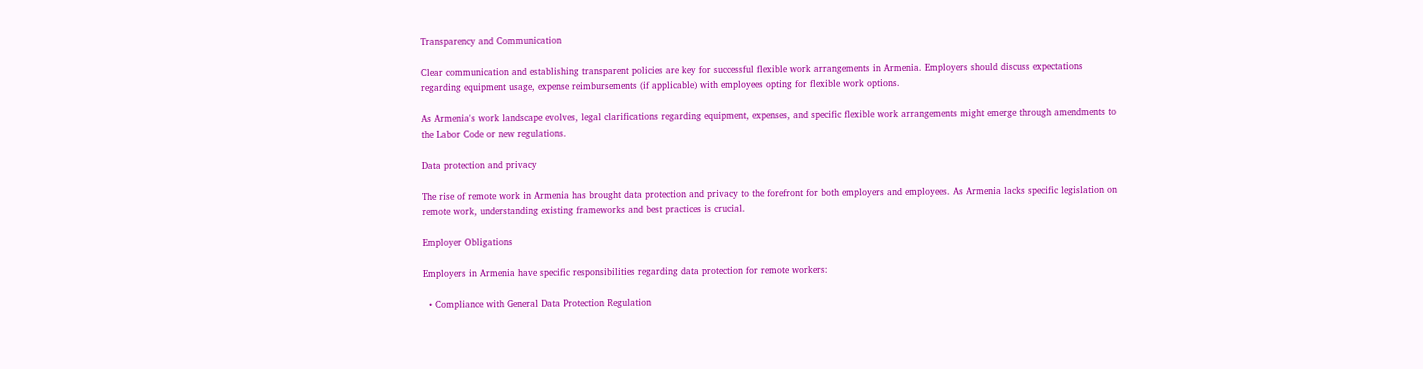Transparency and Communication

Clear communication and establishing transparent policies are key for successful flexible work arrangements in Armenia. Employers should discuss expectations regarding equipment usage, expense reimbursements (if applicable) with employees opting for flexible work options.

As Armenia's work landscape evolves, legal clarifications regarding equipment, expenses, and specific flexible work arrangements might emerge through amendments to the Labor Code or new regulations.

Data protection and privacy

The rise of remote work in Armenia has brought data protection and privacy to the forefront for both employers and employees. As Armenia lacks specific legislation on remote work, understanding existing frameworks and best practices is crucial.

Employer Obligations

Employers in Armenia have specific responsibilities regarding data protection for remote workers:

  • Compliance with General Data Protection Regulation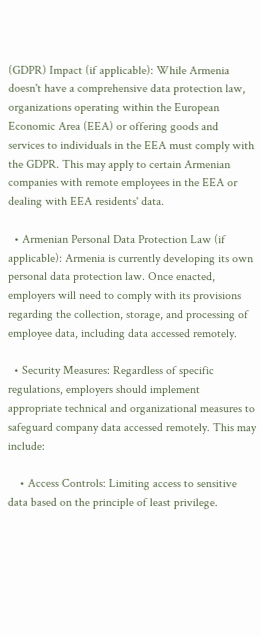(GDPR) Impact (if applicable): While Armenia doesn't have a comprehensive data protection law, organizations operating within the European Economic Area (EEA) or offering goods and services to individuals in the EEA must comply with the GDPR. This may apply to certain Armenian companies with remote employees in the EEA or dealing with EEA residents' data.

  • Armenian Personal Data Protection Law (if applicable): Armenia is currently developing its own personal data protection law. Once enacted, employers will need to comply with its provisions regarding the collection, storage, and processing of employee data, including data accessed remotely.

  • Security Measures: Regardless of specific regulations, employers should implement appropriate technical and organizational measures to safeguard company data accessed remotely. This may include:

    • Access Controls: Limiting access to sensitive data based on the principle of least privilege.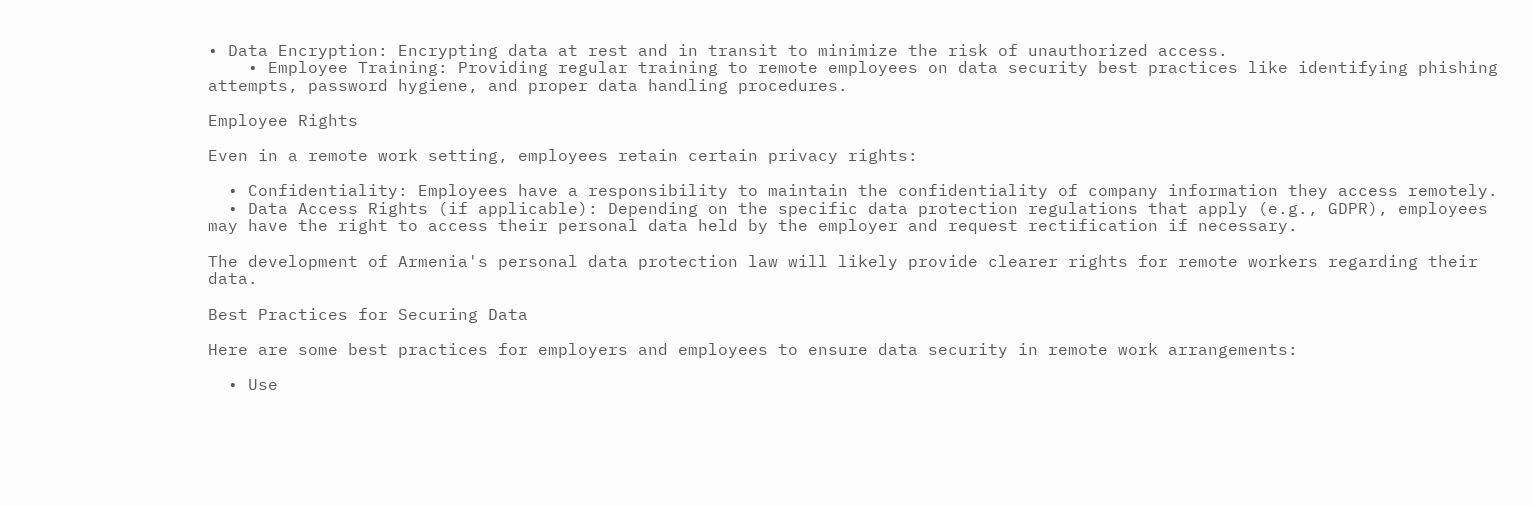• Data Encryption: Encrypting data at rest and in transit to minimize the risk of unauthorized access.
    • Employee Training: Providing regular training to remote employees on data security best practices like identifying phishing attempts, password hygiene, and proper data handling procedures.

Employee Rights

Even in a remote work setting, employees retain certain privacy rights:

  • Confidentiality: Employees have a responsibility to maintain the confidentiality of company information they access remotely.
  • Data Access Rights (if applicable): Depending on the specific data protection regulations that apply (e.g., GDPR), employees may have the right to access their personal data held by the employer and request rectification if necessary.

The development of Armenia's personal data protection law will likely provide clearer rights for remote workers regarding their data.

Best Practices for Securing Data

Here are some best practices for employers and employees to ensure data security in remote work arrangements:

  • Use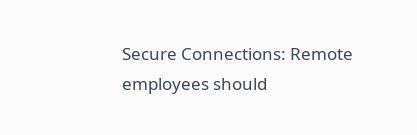Secure Connections: Remote employees should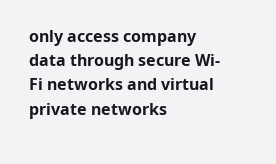only access company data through secure Wi-Fi networks and virtual private networks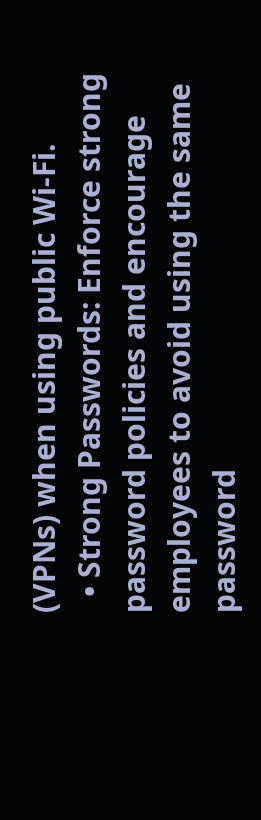(VPNs) when using public Wi-Fi.
  • Strong Passwords: Enforce strong password policies and encourage employees to avoid using the same password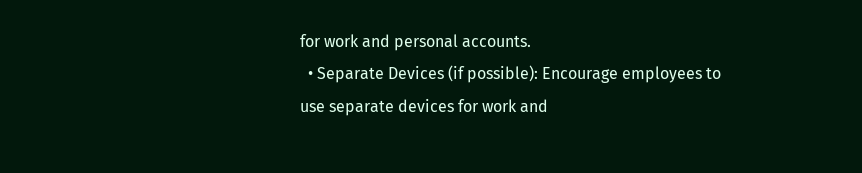for work and personal accounts.
  • Separate Devices (if possible): Encourage employees to use separate devices for work and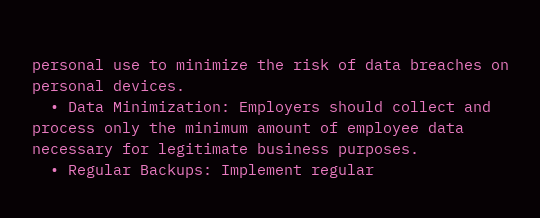personal use to minimize the risk of data breaches on personal devices.
  • Data Minimization: Employers should collect and process only the minimum amount of employee data necessary for legitimate business purposes.
  • Regular Backups: Implement regular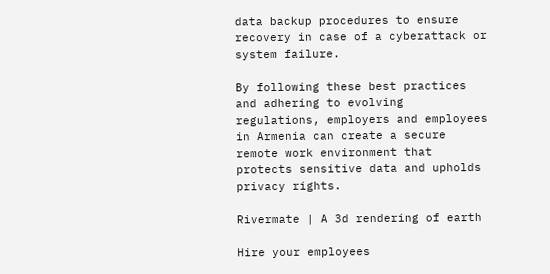data backup procedures to ensure recovery in case of a cyberattack or system failure.

By following these best practices and adhering to evolving regulations, employers and employees in Armenia can create a secure remote work environment that protects sensitive data and upholds privacy rights.

Rivermate | A 3d rendering of earth

Hire your employees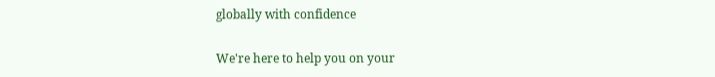globally with confidence

We're here to help you on your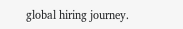global hiring journey.